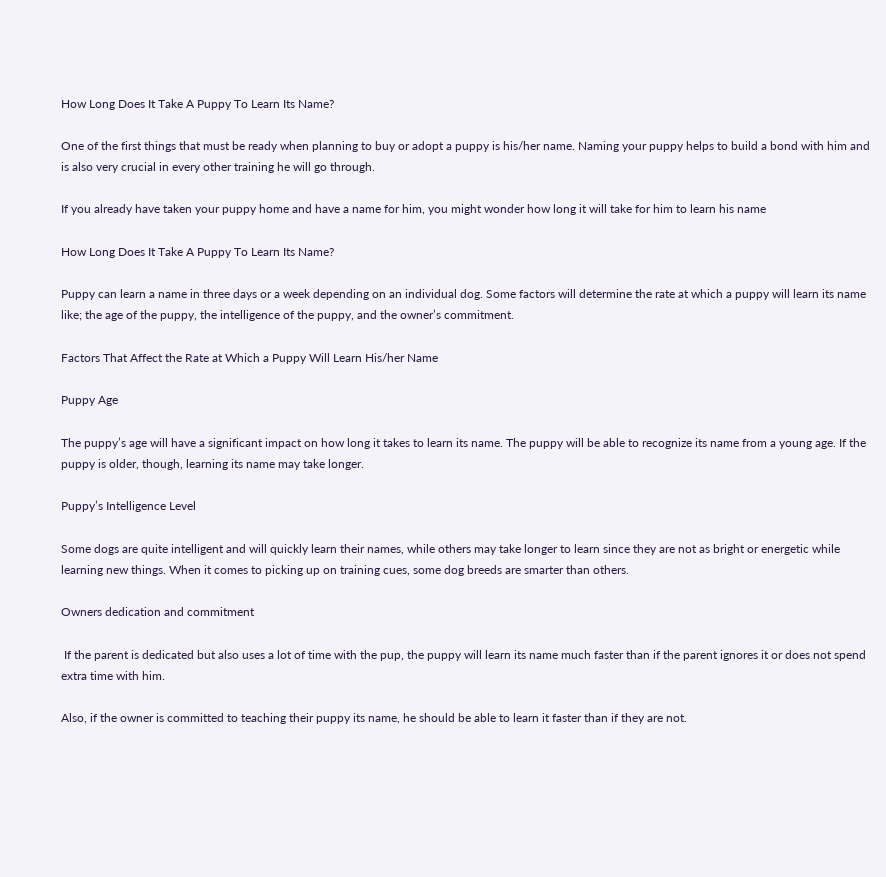How Long Does It Take A Puppy To Learn Its Name?

One of the first things that must be ready when planning to buy or adopt a puppy is his/her name. Naming your puppy helps to build a bond with him and is also very crucial in every other training he will go through.

If you already have taken your puppy home and have a name for him, you might wonder how long it will take for him to learn his name

How Long Does It Take A Puppy To Learn Its Name?

Puppy can learn a name in three days or a week depending on an individual dog. Some factors will determine the rate at which a puppy will learn its name like; the age of the puppy, the intelligence of the puppy, and the owner’s commitment.

Factors That Affect the Rate at Which a Puppy Will Learn His/her Name

Puppy Age

The puppy’s age will have a significant impact on how long it takes to learn its name. The puppy will be able to recognize its name from a young age. If the puppy is older, though, learning its name may take longer.

Puppy’s Intelligence Level

Some dogs are quite intelligent and will quickly learn their names, while others may take longer to learn since they are not as bright or energetic while learning new things. When it comes to picking up on training cues, some dog breeds are smarter than others.

Owners dedication and commitment

 If the parent is dedicated but also uses a lot of time with the pup, the puppy will learn its name much faster than if the parent ignores it or does not spend extra time with him.

Also, if the owner is committed to teaching their puppy its name, he should be able to learn it faster than if they are not.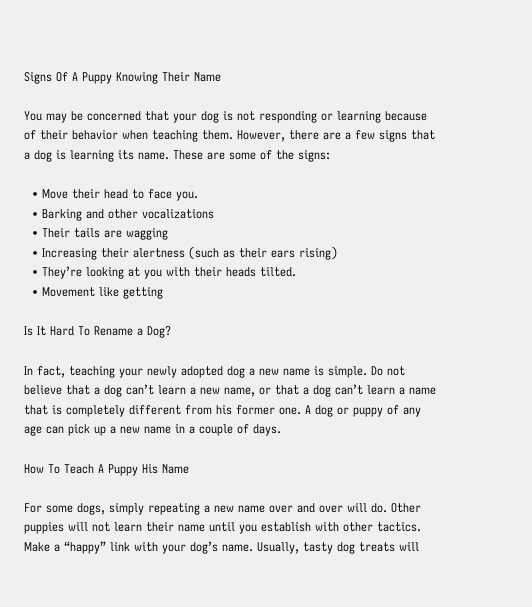Signs Of A Puppy Knowing Their Name

You may be concerned that your dog is not responding or learning because of their behavior when teaching them. However, there are a few signs that a dog is learning its name. These are some of the signs:

  • Move their head to face you.
  • Barking and other vocalizations
  • Their tails are wagging
  • Increasing their alertness (such as their ears rising)
  • They’re looking at you with their heads tilted.
  • Movement like getting

Is It Hard To Rename a Dog?

In fact, teaching your newly adopted dog a new name is simple. Do not believe that a dog can’t learn a new name, or that a dog can’t learn a name that is completely different from his former one. A dog or puppy of any age can pick up a new name in a couple of days.

How To Teach A Puppy His Name

For some dogs, simply repeating a new name over and over will do. Other puppies will not learn their name until you establish with other tactics. Make a “happy” link with your dog’s name. Usually, tasty dog treats will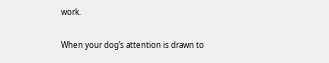work.

When your dog’s attention is drawn to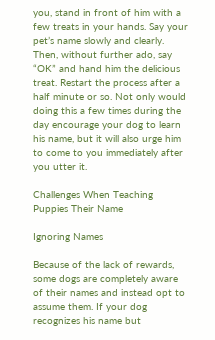you, stand in front of him with a few treats in your hands. Say your pet’s name slowly and clearly. Then, without further ado, say “OK” and hand him the delicious treat. Restart the process after a half minute or so. Not only would doing this a few times during the day encourage your dog to learn his name, but it will also urge him to come to you immediately after you utter it.

Challenges When Teaching Puppies Their Name

Ignoring Names

Because of the lack of rewards, some dogs are completely aware of their names and instead opt to assume them. If your dog recognizes his name but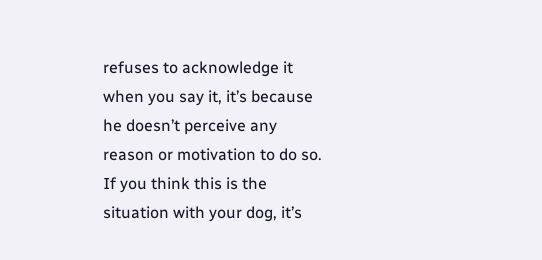refuses to acknowledge it when you say it, it’s because he doesn’t perceive any reason or motivation to do so. If you think this is the situation with your dog, it’s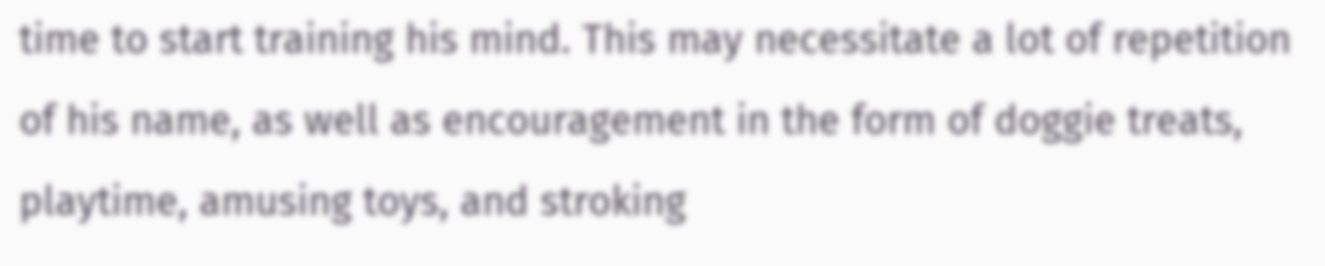time to start training his mind. This may necessitate a lot of repetition of his name, as well as encouragement in the form of doggie treats, playtime, amusing toys, and stroking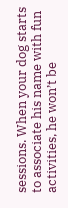sessions. When your dog starts to associate his name with fun activities, he won’t be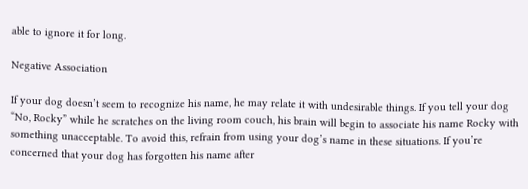able to ignore it for long.

Negative Association

If your dog doesn’t seem to recognize his name, he may relate it with undesirable things. If you tell your dog “No, Rocky” while he scratches on the living room couch, his brain will begin to associate his name Rocky with something unacceptable. To avoid this, refrain from using your dog’s name in these situations. If you’re concerned that your dog has forgotten his name after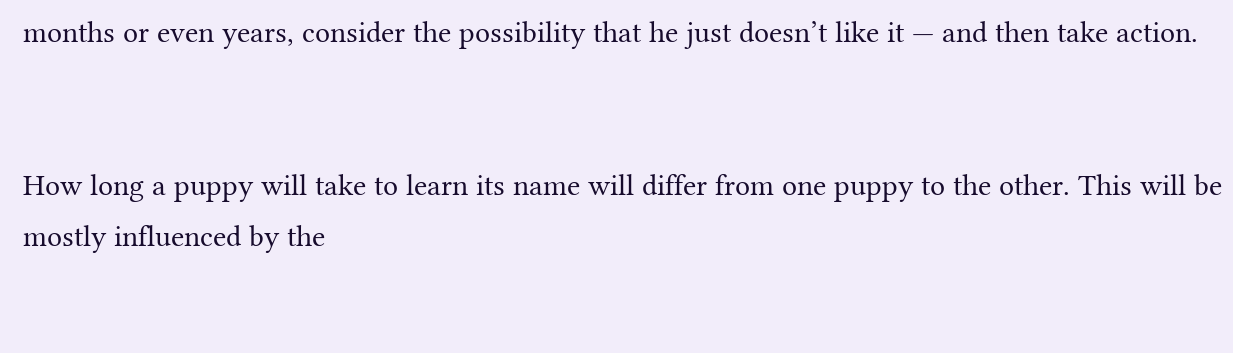months or even years, consider the possibility that he just doesn’t like it — and then take action.


How long a puppy will take to learn its name will differ from one puppy to the other. This will be mostly influenced by the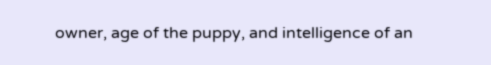owner, age of the puppy, and intelligence of an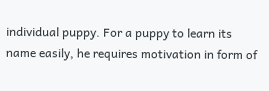individual puppy. For a puppy to learn its name easily, he requires motivation in form of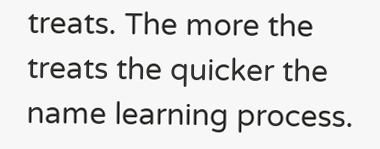treats. The more the treats the quicker the name learning process.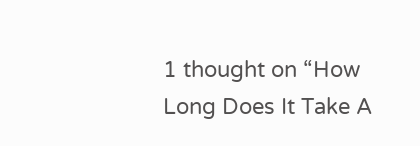1 thought on “How Long Does It Take A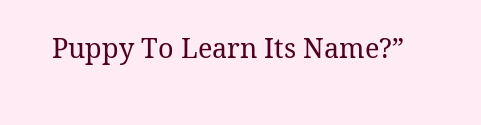Puppy To Learn Its Name?”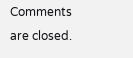Comments are closed.